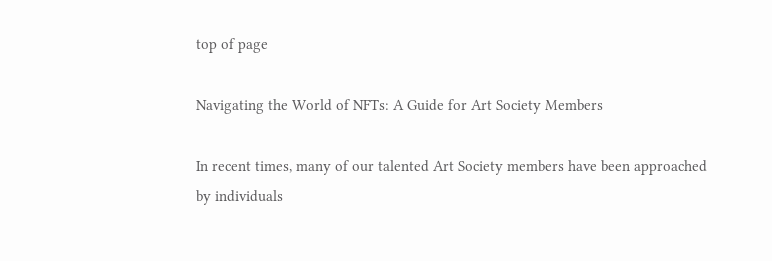top of page

Navigating the World of NFTs: A Guide for Art Society Members

In recent times, many of our talented Art Society members have been approached by individuals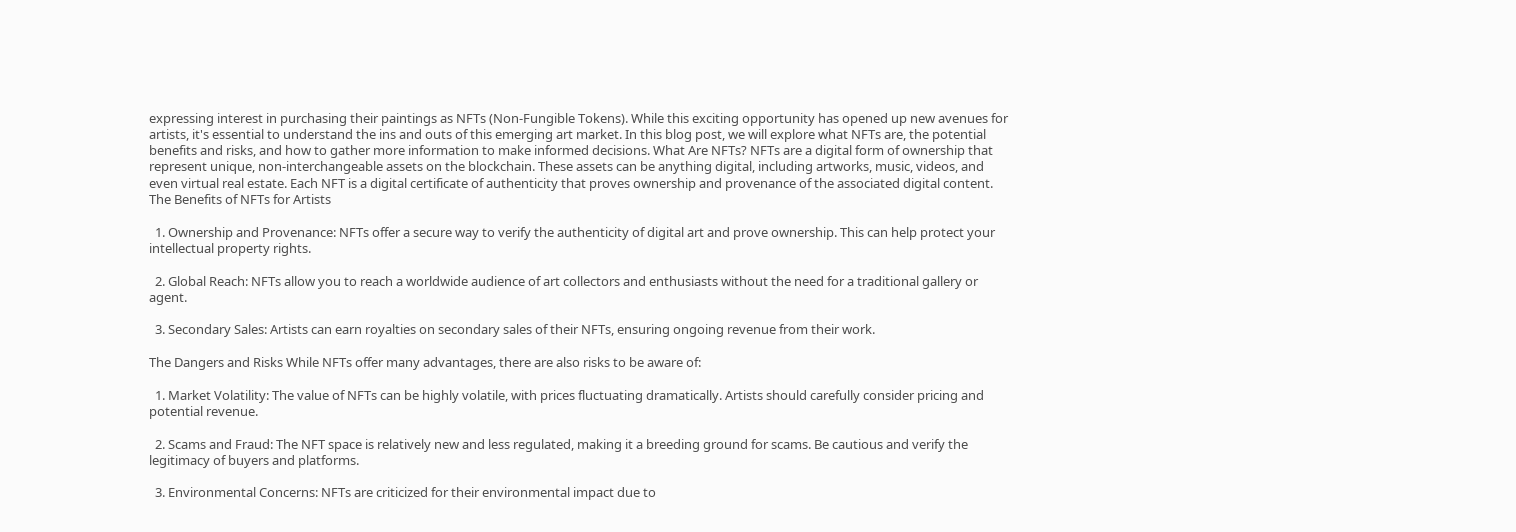expressing interest in purchasing their paintings as NFTs (Non-Fungible Tokens). While this exciting opportunity has opened up new avenues for artists, it's essential to understand the ins and outs of this emerging art market. In this blog post, we will explore what NFTs are, the potential benefits and risks, and how to gather more information to make informed decisions. What Are NFTs? NFTs are a digital form of ownership that represent unique, non-interchangeable assets on the blockchain. These assets can be anything digital, including artworks, music, videos, and even virtual real estate. Each NFT is a digital certificate of authenticity that proves ownership and provenance of the associated digital content. The Benefits of NFTs for Artists

  1. Ownership and Provenance: NFTs offer a secure way to verify the authenticity of digital art and prove ownership. This can help protect your intellectual property rights.

  2. Global Reach: NFTs allow you to reach a worldwide audience of art collectors and enthusiasts without the need for a traditional gallery or agent.

  3. Secondary Sales: Artists can earn royalties on secondary sales of their NFTs, ensuring ongoing revenue from their work.

The Dangers and Risks While NFTs offer many advantages, there are also risks to be aware of:

  1. Market Volatility: The value of NFTs can be highly volatile, with prices fluctuating dramatically. Artists should carefully consider pricing and potential revenue.

  2. Scams and Fraud: The NFT space is relatively new and less regulated, making it a breeding ground for scams. Be cautious and verify the legitimacy of buyers and platforms.

  3. Environmental Concerns: NFTs are criticized for their environmental impact due to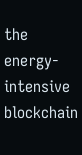the energy-intensive blockchain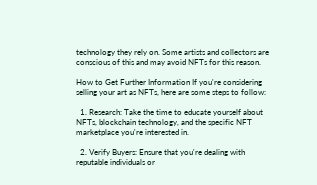technology they rely on. Some artists and collectors are conscious of this and may avoid NFTs for this reason.

How to Get Further Information If you're considering selling your art as NFTs, here are some steps to follow:

  1. Research: Take the time to educate yourself about NFTs, blockchain technology, and the specific NFT marketplace you're interested in.

  2. Verify Buyers: Ensure that you're dealing with reputable individuals or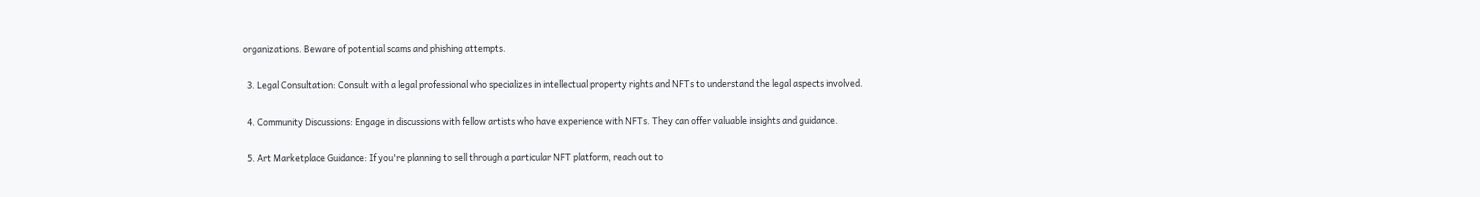organizations. Beware of potential scams and phishing attempts.

  3. Legal Consultation: Consult with a legal professional who specializes in intellectual property rights and NFTs to understand the legal aspects involved.

  4. Community Discussions: Engage in discussions with fellow artists who have experience with NFTs. They can offer valuable insights and guidance.

  5. Art Marketplace Guidance: If you're planning to sell through a particular NFT platform, reach out to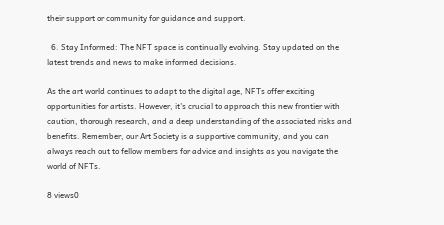their support or community for guidance and support.

  6. Stay Informed: The NFT space is continually evolving. Stay updated on the latest trends and news to make informed decisions.

As the art world continues to adapt to the digital age, NFTs offer exciting opportunities for artists. However, it's crucial to approach this new frontier with caution, thorough research, and a deep understanding of the associated risks and benefits. Remember, our Art Society is a supportive community, and you can always reach out to fellow members for advice and insights as you navigate the world of NFTs.

8 views0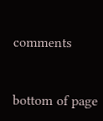comments


bottom of page